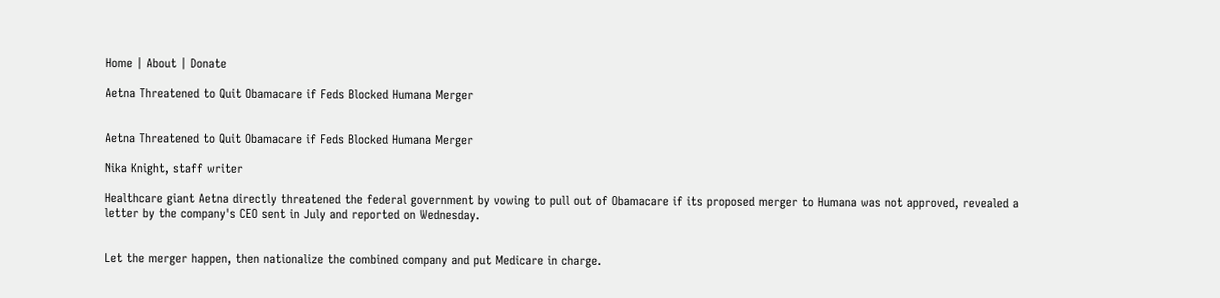Home | About | Donate

Aetna Threatened to Quit Obamacare if Feds Blocked Humana Merger


Aetna Threatened to Quit Obamacare if Feds Blocked Humana Merger

Nika Knight, staff writer

Healthcare giant Aetna directly threatened the federal government by vowing to pull out of Obamacare if its proposed merger to Humana was not approved, revealed a letter by the company's CEO sent in July and reported on Wednesday.


Let the merger happen, then nationalize the combined company and put Medicare in charge.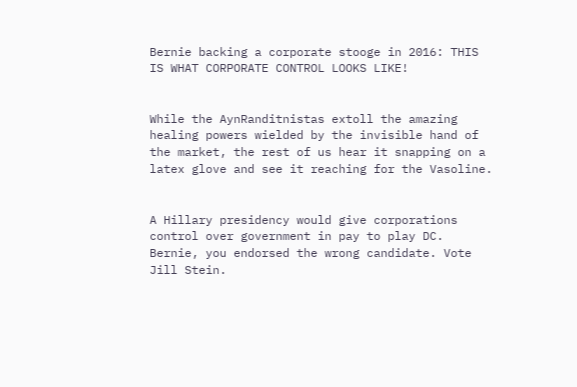Bernie backing a corporate stooge in 2016: THIS IS WHAT CORPORATE CONTROL LOOKS LIKE!


While the AynRanditnistas extoll the amazing healing powers wielded by the invisible hand of the market, the rest of us hear it snapping on a latex glove and see it reaching for the Vasoline.


A Hillary presidency would give corporations control over government in pay to play DC. Bernie, you endorsed the wrong candidate. Vote Jill Stein.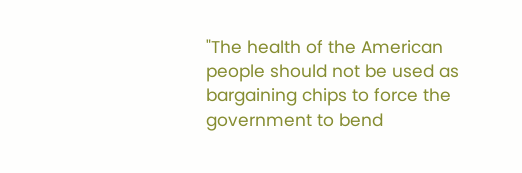"The health of the American people should not be used as bargaining chips to force the government to bend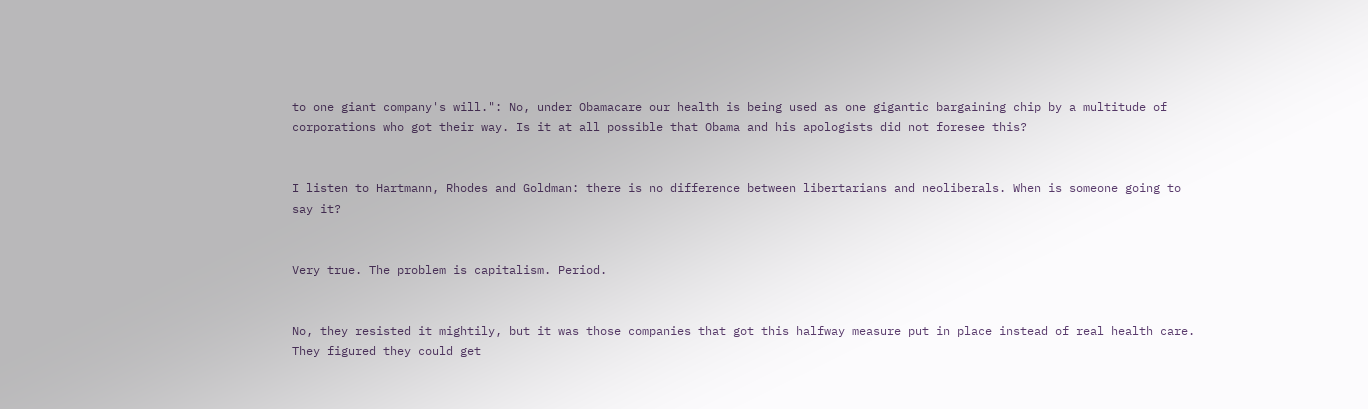to one giant company's will.": No, under Obamacare our health is being used as one gigantic bargaining chip by a multitude of corporations who got their way. Is it at all possible that Obama and his apologists did not foresee this?


I listen to Hartmann, Rhodes and Goldman: there is no difference between libertarians and neoliberals. When is someone going to say it?


Very true. The problem is capitalism. Period.


No, they resisted it mightily, but it was those companies that got this halfway measure put in place instead of real health care. They figured they could get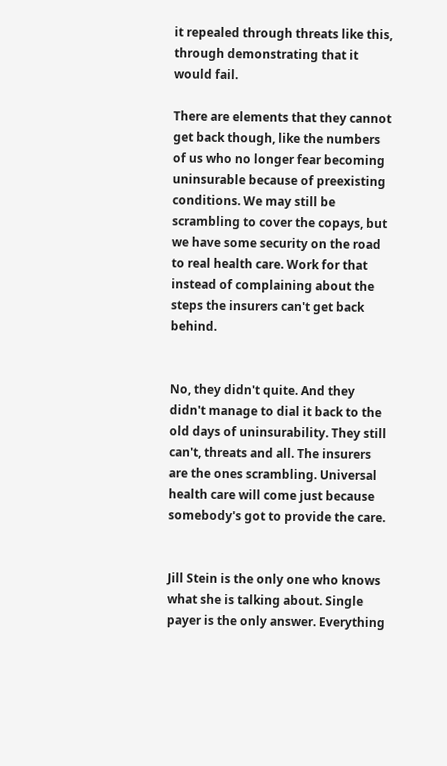it repealed through threats like this, through demonstrating that it would fail.

There are elements that they cannot get back though, like the numbers of us who no longer fear becoming uninsurable because of preexisting conditions. We may still be scrambling to cover the copays, but we have some security on the road to real health care. Work for that instead of complaining about the steps the insurers can't get back behind.


No, they didn't quite. And they didn't manage to dial it back to the old days of uninsurability. They still can't, threats and all. The insurers are the ones scrambling. Universal health care will come just because somebody's got to provide the care.


Jill Stein is the only one who knows what she is talking about. Single payer is the only answer. Everything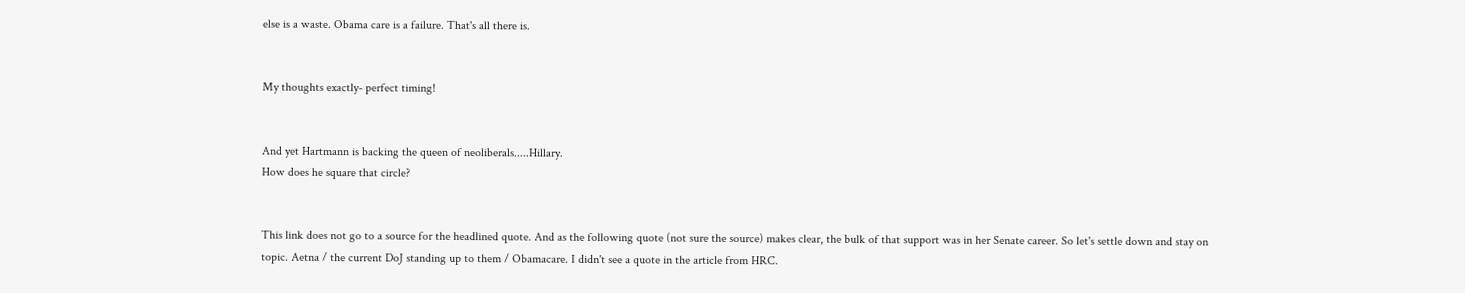else is a waste. Obama care is a failure. That's all there is.


My thoughts exactly- perfect timing!


And yet Hartmann is backing the queen of neoliberals.....Hillary.
How does he square that circle?


This link does not go to a source for the headlined quote. And as the following quote (not sure the source) makes clear, the bulk of that support was in her Senate career. So let's settle down and stay on topic. Aetna / the current DoJ standing up to them / Obamacare. I didn't see a quote in the article from HRC.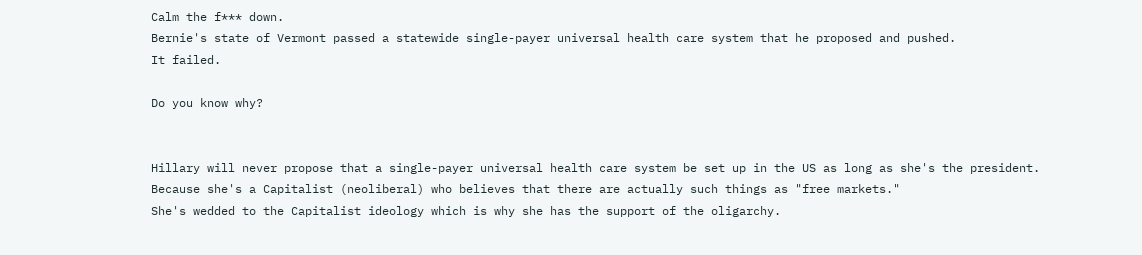Calm the f*** down.
Bernie's state of Vermont passed a statewide single-payer universal health care system that he proposed and pushed.
It failed.

Do you know why?


Hillary will never propose that a single-payer universal health care system be set up in the US as long as she's the president.
Because she's a Capitalist (neoliberal) who believes that there are actually such things as "free markets."
She's wedded to the Capitalist ideology which is why she has the support of the oligarchy.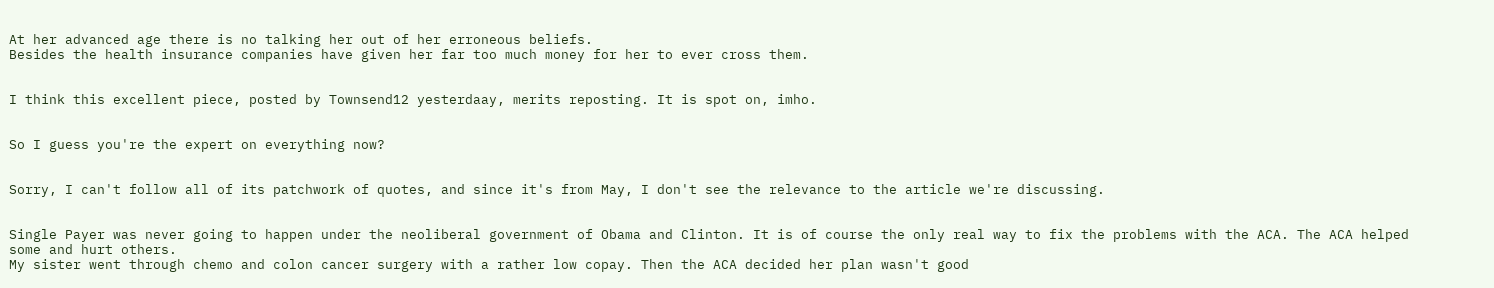At her advanced age there is no talking her out of her erroneous beliefs.
Besides the health insurance companies have given her far too much money for her to ever cross them.


I think this excellent piece, posted by Townsend12 yesterdaay, merits reposting. It is spot on, imho.


So I guess you're the expert on everything now?


Sorry, I can't follow all of its patchwork of quotes, and since it's from May, I don't see the relevance to the article we're discussing.


Single Payer was never going to happen under the neoliberal government of Obama and Clinton. It is of course the only real way to fix the problems with the ACA. The ACA helped some and hurt others.
My sister went through chemo and colon cancer surgery with a rather low copay. Then the ACA decided her plan wasn't good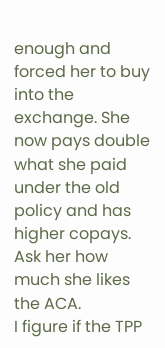enough and forced her to buy into the exchange. She now pays double what she paid under the old policy and has higher copays. Ask her how much she likes the ACA.
I figure if the TPP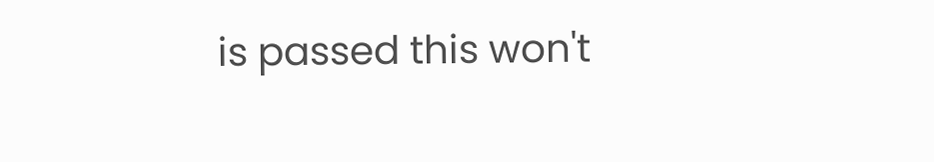is passed this won't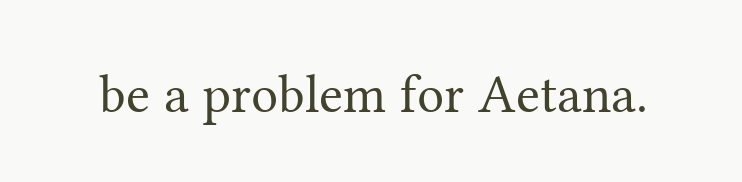be a problem for Aetana.